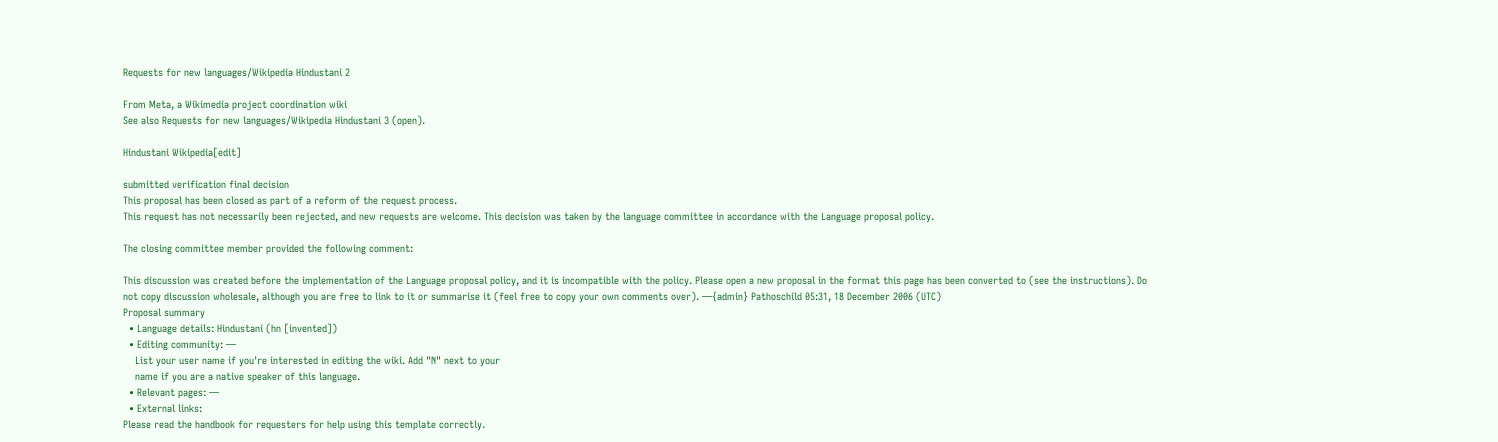Requests for new languages/Wikipedia Hindustani 2

From Meta, a Wikimedia project coordination wiki
See also Requests for new languages/Wikipedia Hindustani 3 (open).

Hindustani Wikipedia[edit]

submitted verification final decision
This proposal has been closed as part of a reform of the request process.
This request has not necessarily been rejected, and new requests are welcome. This decision was taken by the language committee in accordance with the Language proposal policy.

The closing committee member provided the following comment:

This discussion was created before the implementation of the Language proposal policy, and it is incompatible with the policy. Please open a new proposal in the format this page has been converted to (see the instructions). Do not copy discussion wholesale, although you are free to link to it or summarise it (feel free to copy your own comments over). —{admin} Pathoschild 05:31, 18 December 2006 (UTC)
Proposal summary
  • Language details: Hindustani (hn [invented])
  • Editing community: —
    List your user name if you're interested in editing the wiki. Add "N" next to your
    name if you are a native speaker of this language.
  • Relevant pages: —
  • External links:
Please read the handbook for requesters for help using this template correctly.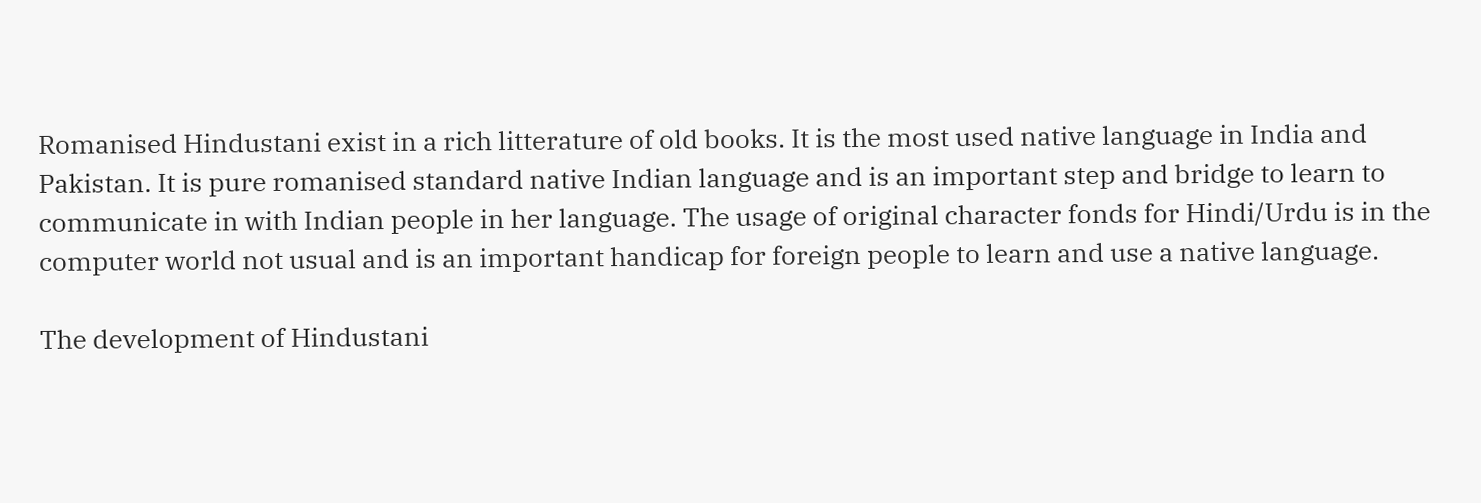Romanised Hindustani exist in a rich litterature of old books. It is the most used native language in India and Pakistan. It is pure romanised standard native Indian language and is an important step and bridge to learn to communicate in with Indian people in her language. The usage of original character fonds for Hindi/Urdu is in the computer world not usual and is an important handicap for foreign people to learn and use a native language.

The development of Hindustani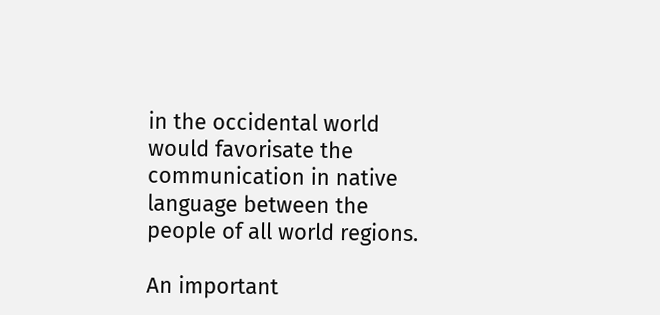in the occidental world would favorisate the communication in native language between the people of all world regions.

An important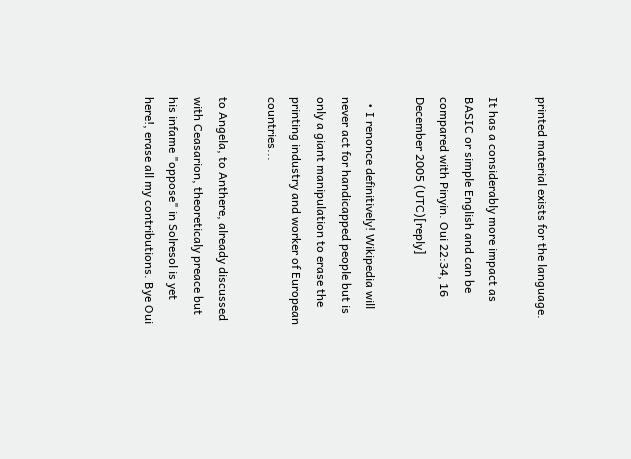printed material exists for the language.

It has a considerably more impact as BASIC or simple English and can be compared with Pinyin. Oui 22:34, 16 December 2005 (UTC)[reply]

  • I renonce definitively! Wikipedia will never act for handicapped people but is only a giant manipulation to erase the printing industry and worker of European countries...

to Angela, to Anthere, already discussed with Ceasarion, theoreticaly preace but his infame "oppose" in Solresol is yet here!, erase all my contributions. Bye Oui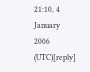21:10, 4 January 2006 (UTC)[reply]